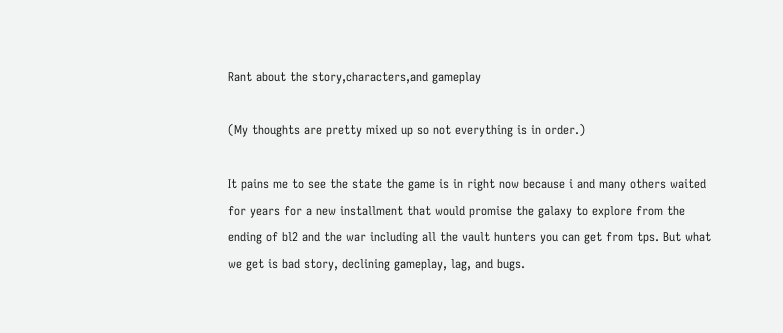Rant about the story,characters,and gameplay

(My thoughts are pretty mixed up so not everything is in order.)

It pains me to see the state the game is in right now because i and many others waited for years for a new installment that would promise the galaxy to explore from the ending of bl2 and the war including all the vault hunters you can get from tps. But what we get is bad story, declining gameplay, lag, and bugs.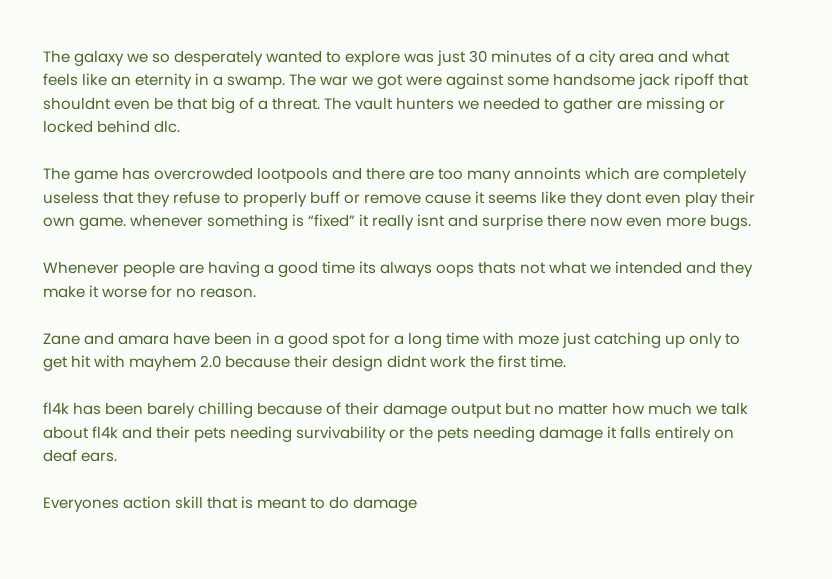The galaxy we so desperately wanted to explore was just 30 minutes of a city area and what feels like an eternity in a swamp. The war we got were against some handsome jack ripoff that shouldnt even be that big of a threat. The vault hunters we needed to gather are missing or locked behind dlc.

The game has overcrowded lootpools and there are too many annoints which are completely useless that they refuse to properly buff or remove cause it seems like they dont even play their own game. whenever something is “fixed” it really isnt and surprise there now even more bugs.

Whenever people are having a good time its always oops thats not what we intended and they make it worse for no reason.

Zane and amara have been in a good spot for a long time with moze just catching up only to get hit with mayhem 2.0 because their design didnt work the first time.

fl4k has been barely chilling because of their damage output but no matter how much we talk about fl4k and their pets needing survivability or the pets needing damage it falls entirely on deaf ears.

Everyones action skill that is meant to do damage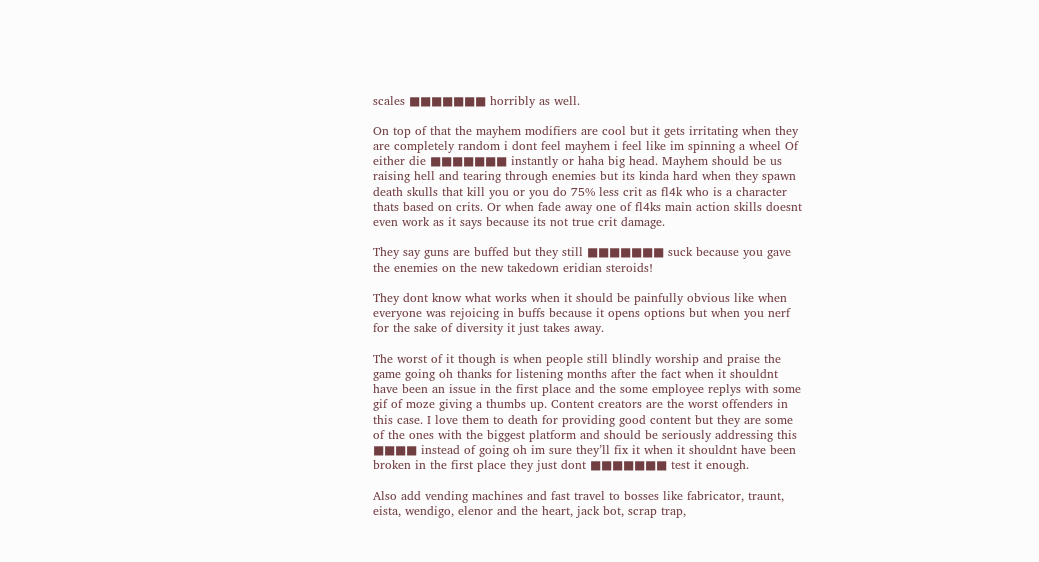scales ■■■■■■■ horribly as well.

On top of that the mayhem modifiers are cool but it gets irritating when they are completely random i dont feel mayhem i feel like im spinning a wheel Of either die ■■■■■■■ instantly or haha big head. Mayhem should be us raising hell and tearing through enemies but its kinda hard when they spawn death skulls that kill you or you do 75% less crit as fl4k who is a character thats based on crits. Or when fade away one of fl4ks main action skills doesnt even work as it says because its not true crit damage.

They say guns are buffed but they still ■■■■■■■ suck because you gave the enemies on the new takedown eridian steroids!

They dont know what works when it should be painfully obvious like when everyone was rejoicing in buffs because it opens options but when you nerf for the sake of diversity it just takes away.

The worst of it though is when people still blindly worship and praise the game going oh thanks for listening months after the fact when it shouldnt have been an issue in the first place and the some employee replys with some gif of moze giving a thumbs up. Content creators are the worst offenders in this case. I love them to death for providing good content but they are some of the ones with the biggest platform and should be seriously addressing this ■■■■ instead of going oh im sure they’ll fix it when it shouldnt have been broken in the first place they just dont ■■■■■■■ test it enough.

Also add vending machines and fast travel to bosses like fabricator, traunt, eista, wendigo, elenor and the heart, jack bot, scrap trap,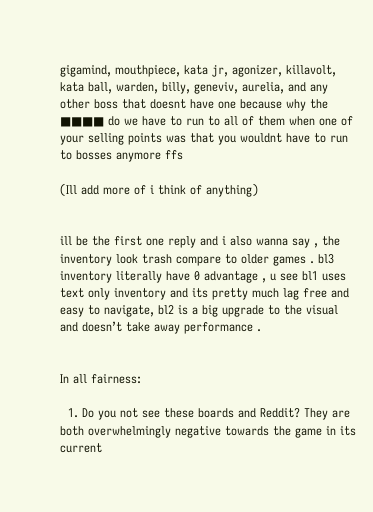gigamind, mouthpiece, kata jr, agonizer, killavolt, kata ball, warden, billy, geneviv, aurelia, and any other boss that doesnt have one because why the ■■■■ do we have to run to all of them when one of your selling points was that you wouldnt have to run to bosses anymore ffs

(Ill add more of i think of anything)


ill be the first one reply and i also wanna say , the inventory look trash compare to older games . bl3 inventory literally have 0 advantage , u see bl1 uses text only inventory and its pretty much lag free and easy to navigate, bl2 is a big upgrade to the visual and doesn’t take away performance .


In all fairness:

  1. Do you not see these boards and Reddit? They are both overwhelmingly negative towards the game in its current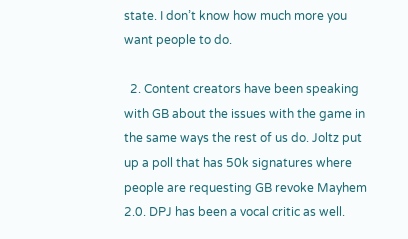state. I don’t know how much more you want people to do.

  2. Content creators have been speaking with GB about the issues with the game in the same ways the rest of us do. Joltz put up a poll that has 50k signatures where people are requesting GB revoke Mayhem 2.0. DPJ has been a vocal critic as well.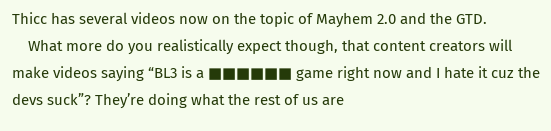Thicc has several videos now on the topic of Mayhem 2.0 and the GTD.
    What more do you realistically expect though, that content creators will make videos saying “BL3 is a ■■■■■■ game right now and I hate it cuz the devs suck”? They’re doing what the rest of us are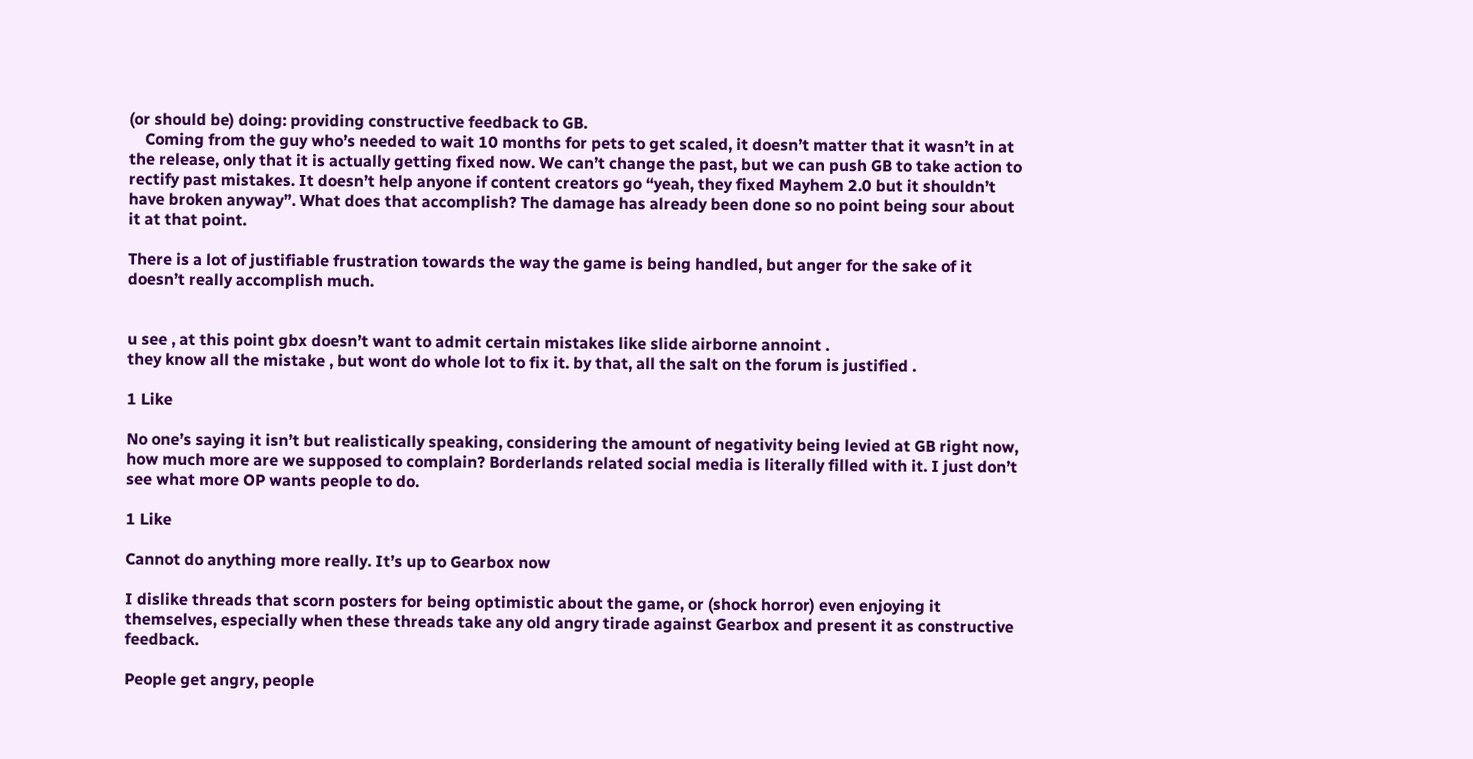(or should be) doing: providing constructive feedback to GB.
    Coming from the guy who’s needed to wait 10 months for pets to get scaled, it doesn’t matter that it wasn’t in at the release, only that it is actually getting fixed now. We can’t change the past, but we can push GB to take action to rectify past mistakes. It doesn’t help anyone if content creators go “yeah, they fixed Mayhem 2.0 but it shouldn’t have broken anyway”. What does that accomplish? The damage has already been done so no point being sour about it at that point.

There is a lot of justifiable frustration towards the way the game is being handled, but anger for the sake of it doesn’t really accomplish much.


u see , at this point gbx doesn’t want to admit certain mistakes like slide airborne annoint .
they know all the mistake , but wont do whole lot to fix it. by that, all the salt on the forum is justified .

1 Like

No one’s saying it isn’t but realistically speaking, considering the amount of negativity being levied at GB right now, how much more are we supposed to complain? Borderlands related social media is literally filled with it. I just don’t see what more OP wants people to do.

1 Like

Cannot do anything more really. It’s up to Gearbox now

I dislike threads that scorn posters for being optimistic about the game, or (shock horror) even enjoying it themselves, especially when these threads take any old angry tirade against Gearbox and present it as constructive feedback.

People get angry, people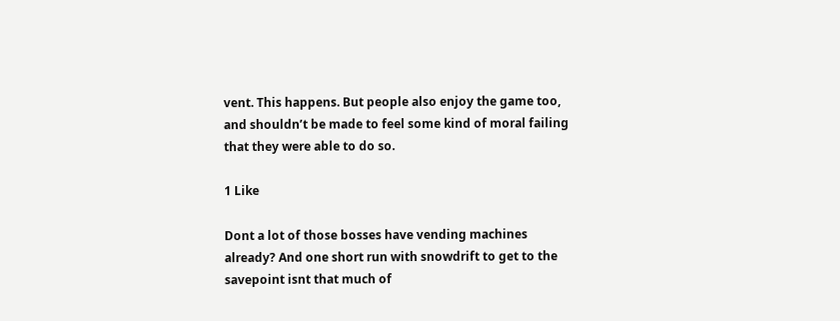vent. This happens. But people also enjoy the game too, and shouldn’t be made to feel some kind of moral failing that they were able to do so.

1 Like

Dont a lot of those bosses have vending machines already? And one short run with snowdrift to get to the savepoint isnt that much of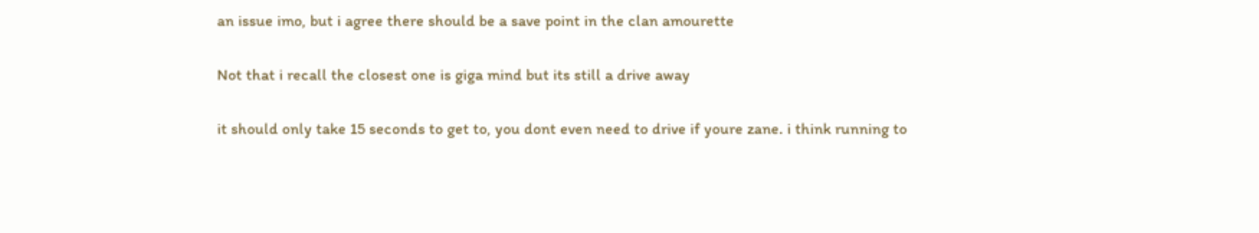an issue imo, but i agree there should be a save point in the clan amourette

Not that i recall the closest one is giga mind but its still a drive away

it should only take 15 seconds to get to, you dont even need to drive if youre zane. i think running to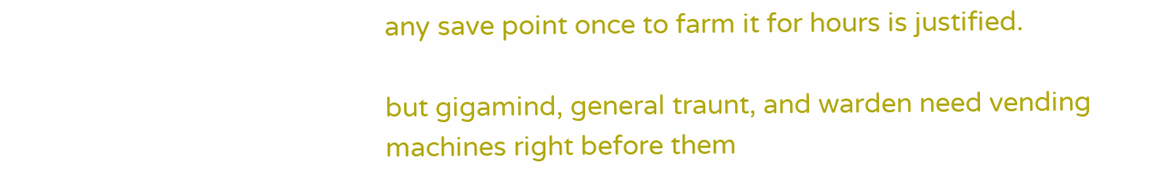any save point once to farm it for hours is justified.

but gigamind, general traunt, and warden need vending machines right before them